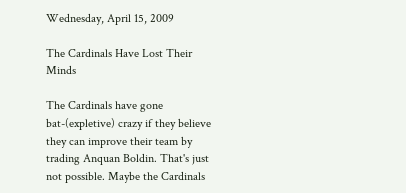Wednesday, April 15, 2009

The Cardinals Have Lost Their Minds

The Cardinals have gone bat-(expletive) crazy if they believe they can improve their team by trading Anquan Boldin. That's just not possible. Maybe the Cardinals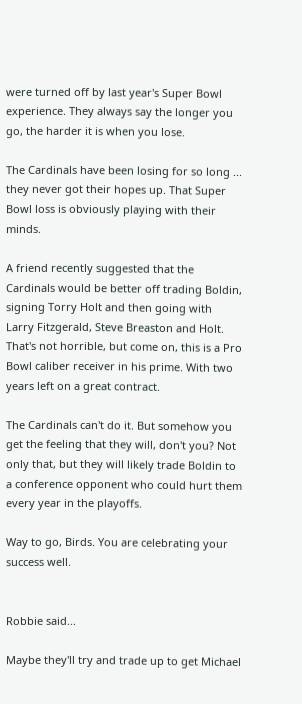were turned off by last year's Super Bowl experience. They always say the longer you go, the harder it is when you lose.

The Cardinals have been losing for so long ... they never got their hopes up. That Super Bowl loss is obviously playing with their minds.

A friend recently suggested that the Cardinals would be better off trading Boldin, signing Torry Holt and then going with Larry Fitzgerald, Steve Breaston and Holt. That's not horrible, but come on, this is a Pro Bowl caliber receiver in his prime. With two years left on a great contract.

The Cardinals can't do it. But somehow you get the feeling that they will, don't you? Not only that, but they will likely trade Boldin to a conference opponent who could hurt them every year in the playoffs.

Way to go, Birds. You are celebrating your success well.


Robbie said...

Maybe they'll try and trade up to get Michael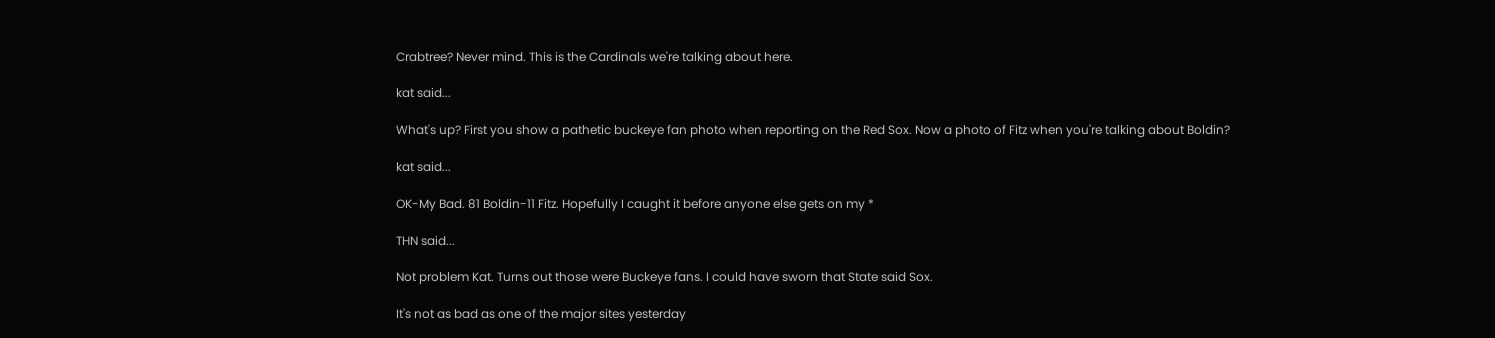Crabtree? Never mind. This is the Cardinals we're talking about here.

kat said...

What's up? First you show a pathetic buckeye fan photo when reporting on the Red Sox. Now a photo of Fitz when you're talking about Boldin?

kat said...

OK-My Bad. 81 Boldin-11 Fitz. Hopefully I caught it before anyone else gets on my *

THN said...

Not problem Kat. Turns out those were Buckeye fans. I could have sworn that State said Sox.

It's not as bad as one of the major sites yesterday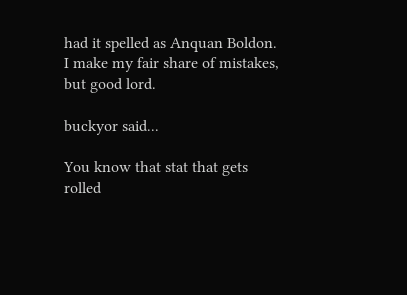had it spelled as Anquan Boldon. I make my fair share of mistakes, but good lord.

buckyor said...

You know that stat that gets rolled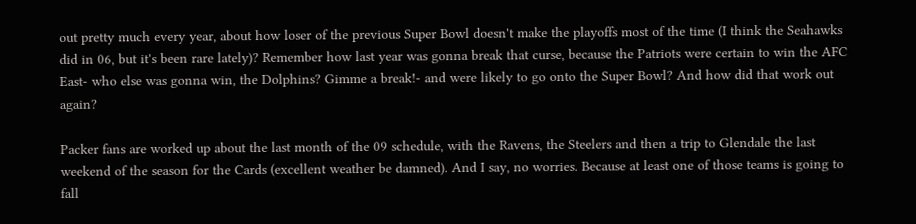out pretty much every year, about how loser of the previous Super Bowl doesn't make the playoffs most of the time (I think the Seahawks did in 06, but it's been rare lately)? Remember how last year was gonna break that curse, because the Patriots were certain to win the AFC East- who else was gonna win, the Dolphins? Gimme a break!- and were likely to go onto the Super Bowl? And how did that work out again?

Packer fans are worked up about the last month of the 09 schedule, with the Ravens, the Steelers and then a trip to Glendale the last weekend of the season for the Cards (excellent weather be damned). And I say, no worries. Because at least one of those teams is going to fall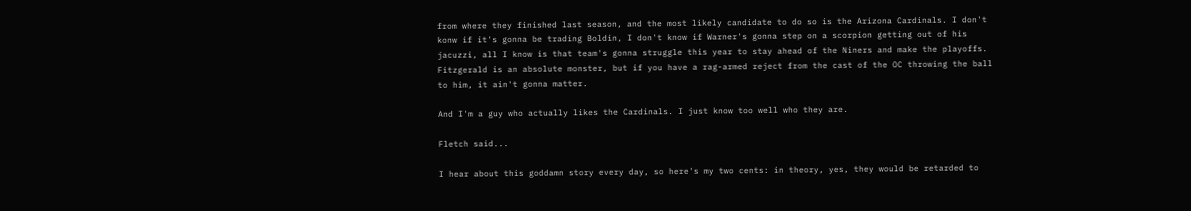from where they finished last season, and the most likely candidate to do so is the Arizona Cardinals. I don't konw if it's gonna be trading Boldin, I don't know if Warner's gonna step on a scorpion getting out of his jacuzzi, all I know is that team's gonna struggle this year to stay ahead of the Niners and make the playoffs. Fitzgerald is an absolute monster, but if you have a rag-armed reject from the cast of the OC throwing the ball to him, it ain't gonna matter.

And I'm a guy who actually likes the Cardinals. I just know too well who they are.

Fletch said...

I hear about this goddamn story every day, so here's my two cents: in theory, yes, they would be retarded to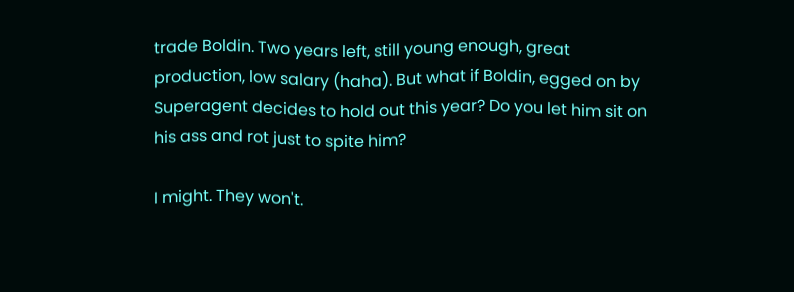trade Boldin. Two years left, still young enough, great production, low salary (haha). But what if Boldin, egged on by Superagent decides to hold out this year? Do you let him sit on his ass and rot just to spite him?

I might. They won't.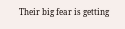Their big fear is getting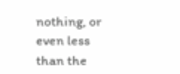nothing, or even less than the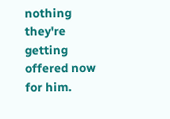nothing they're getting offered now for him.